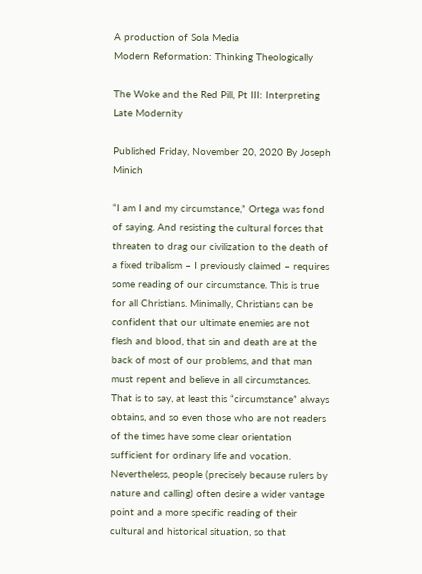A production of Sola Media
Modern Reformation: Thinking Theologically

The Woke and the Red Pill, Pt III: Interpreting Late Modernity

Published Friday, November 20, 2020 By Joseph Minich

“I am I and my circumstance,” Ortega was fond of saying. And resisting the cultural forces that threaten to drag our civilization to the death of a fixed tribalism – I previously claimed – requires some reading of our circumstance. This is true for all Christians. Minimally, Christians can be confident that our ultimate enemies are not flesh and blood, that sin and death are at the back of most of our problems, and that man must repent and believe in all circumstances. That is to say, at least this “circumstance” always obtains, and so even those who are not readers of the times have some clear orientation sufficient for ordinary life and vocation. Nevertheless, people (precisely because rulers by nature and calling) often desire a wider vantage point and a more specific reading of their cultural and historical situation, so that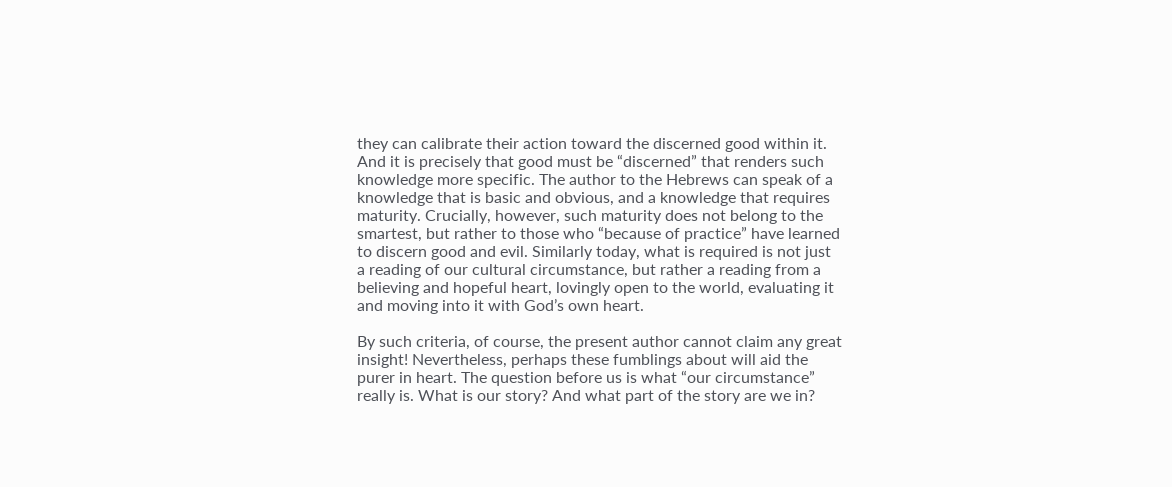they can calibrate their action toward the discerned good within it. And it is precisely that good must be “discerned” that renders such knowledge more specific. The author to the Hebrews can speak of a knowledge that is basic and obvious, and a knowledge that requires maturity. Crucially, however, such maturity does not belong to the smartest, but rather to those who “because of practice” have learned to discern good and evil. Similarly today, what is required is not just a reading of our cultural circumstance, but rather a reading from a believing and hopeful heart, lovingly open to the world, evaluating it and moving into it with God’s own heart.

By such criteria, of course, the present author cannot claim any great insight! Nevertheless, perhaps these fumblings about will aid the purer in heart. The question before us is what “our circumstance” really is. What is our story? And what part of the story are we in?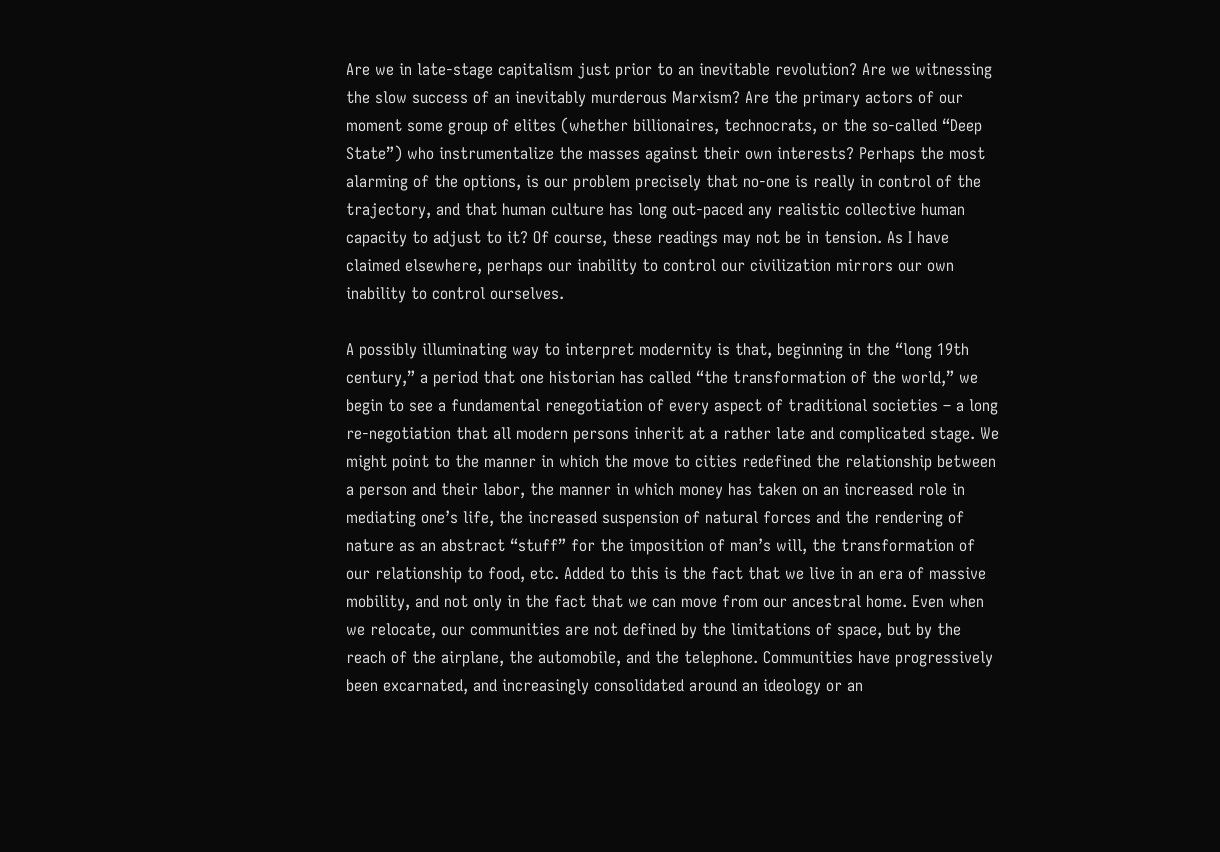Are we in late-stage capitalism just prior to an inevitable revolution? Are we witnessing the slow success of an inevitably murderous Marxism? Are the primary actors of our moment some group of elites (whether billionaires, technocrats, or the so-called “Deep State”) who instrumentalize the masses against their own interests? Perhaps the most alarming of the options, is our problem precisely that no-one is really in control of the trajectory, and that human culture has long out-paced any realistic collective human capacity to adjust to it? Of course, these readings may not be in tension. As I have claimed elsewhere, perhaps our inability to control our civilization mirrors our own inability to control ourselves.

A possibly illuminating way to interpret modernity is that, beginning in the “long 19th century,” a period that one historian has called “the transformation of the world,” we begin to see a fundamental renegotiation of every aspect of traditional societies – a long re-negotiation that all modern persons inherit at a rather late and complicated stage. We might point to the manner in which the move to cities redefined the relationship between a person and their labor, the manner in which money has taken on an increased role in mediating one’s life, the increased suspension of natural forces and the rendering of nature as an abstract “stuff” for the imposition of man’s will, the transformation of our relationship to food, etc. Added to this is the fact that we live in an era of massive mobility, and not only in the fact that we can move from our ancestral home. Even when we relocate, our communities are not defined by the limitations of space, but by the reach of the airplane, the automobile, and the telephone. Communities have progressively been excarnated, and increasingly consolidated around an ideology or an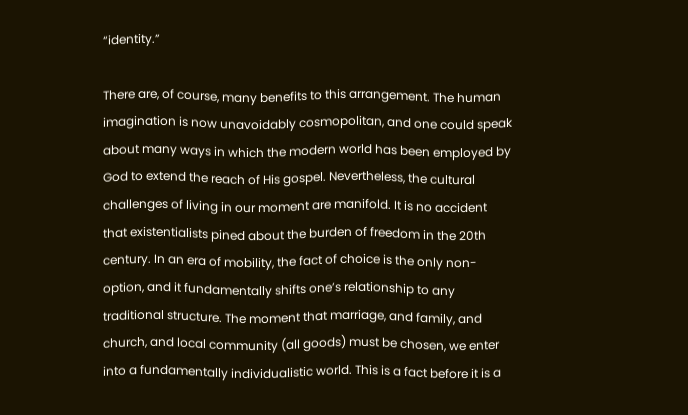“identity.”

There are, of course, many benefits to this arrangement. The human imagination is now unavoidably cosmopolitan, and one could speak about many ways in which the modern world has been employed by God to extend the reach of His gospel. Nevertheless, the cultural challenges of living in our moment are manifold. It is no accident that existentialists pined about the burden of freedom in the 20th century. In an era of mobility, the fact of choice is the only non-option, and it fundamentally shifts one’s relationship to any traditional structure. The moment that marriage, and family, and church, and local community (all goods) must be chosen, we enter into a fundamentally individualistic world. This is a fact before it is a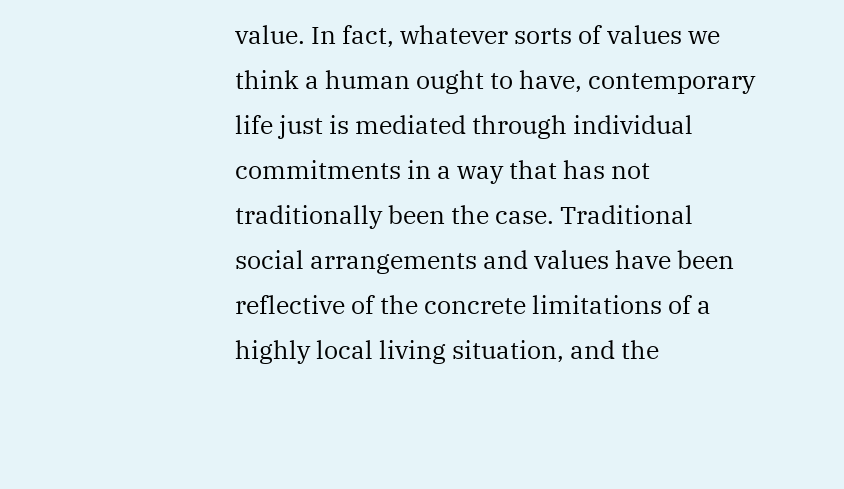value. In fact, whatever sorts of values we think a human ought to have, contemporary life just is mediated through individual commitments in a way that has not traditionally been the case. Traditional social arrangements and values have been reflective of the concrete limitations of a highly local living situation, and the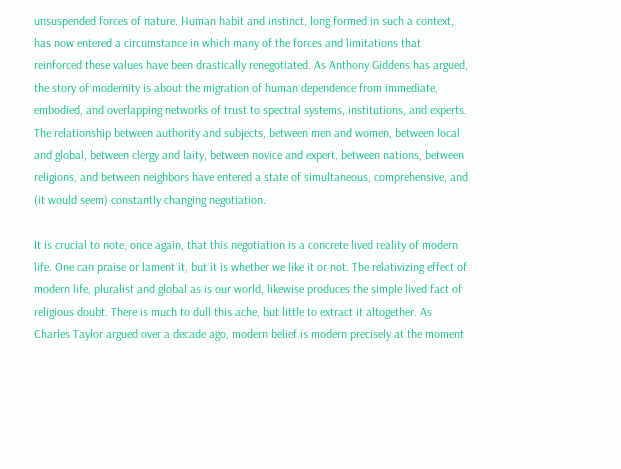unsuspended forces of nature. Human habit and instinct, long formed in such a context, has now entered a circumstance in which many of the forces and limitations that reinforced these values have been drastically renegotiated. As Anthony Giddens has argued, the story of modernity is about the migration of human dependence from immediate, embodied, and overlapping networks of trust to spectral systems, institutions, and experts. The relationship between authority and subjects, between men and women, between local and global, between clergy and laity, between novice and expert, between nations, between religions, and between neighbors have entered a state of simultaneous, comprehensive, and (it would seem) constantly changing negotiation.

It is crucial to note, once again, that this negotiation is a concrete lived reality of modern life. One can praise or lament it, but it is whether we like it or not. The relativizing effect of modern life, pluralist and global as is our world, likewise produces the simple lived fact of religious doubt. There is much to dull this ache, but little to extract it altogether. As Charles Taylor argued over a decade ago, modern belief is modern precisely at the moment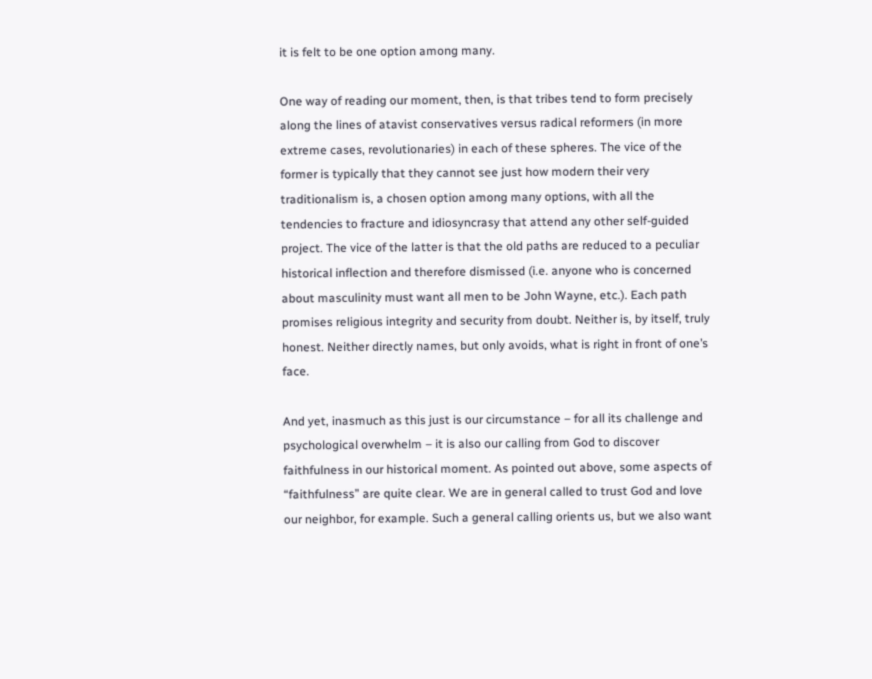it is felt to be one option among many.

One way of reading our moment, then, is that tribes tend to form precisely along the lines of atavist conservatives versus radical reformers (in more extreme cases, revolutionaries) in each of these spheres. The vice of the former is typically that they cannot see just how modern their very traditionalism is, a chosen option among many options, with all the tendencies to fracture and idiosyncrasy that attend any other self-guided project. The vice of the latter is that the old paths are reduced to a peculiar historical inflection and therefore dismissed (i.e. anyone who is concerned about masculinity must want all men to be John Wayne, etc.). Each path promises religious integrity and security from doubt. Neither is, by itself, truly honest. Neither directly names, but only avoids, what is right in front of one’s face.

And yet, inasmuch as this just is our circumstance – for all its challenge and psychological overwhelm – it is also our calling from God to discover faithfulness in our historical moment. As pointed out above, some aspects of “faithfulness” are quite clear. We are in general called to trust God and love our neighbor, for example. Such a general calling orients us, but we also want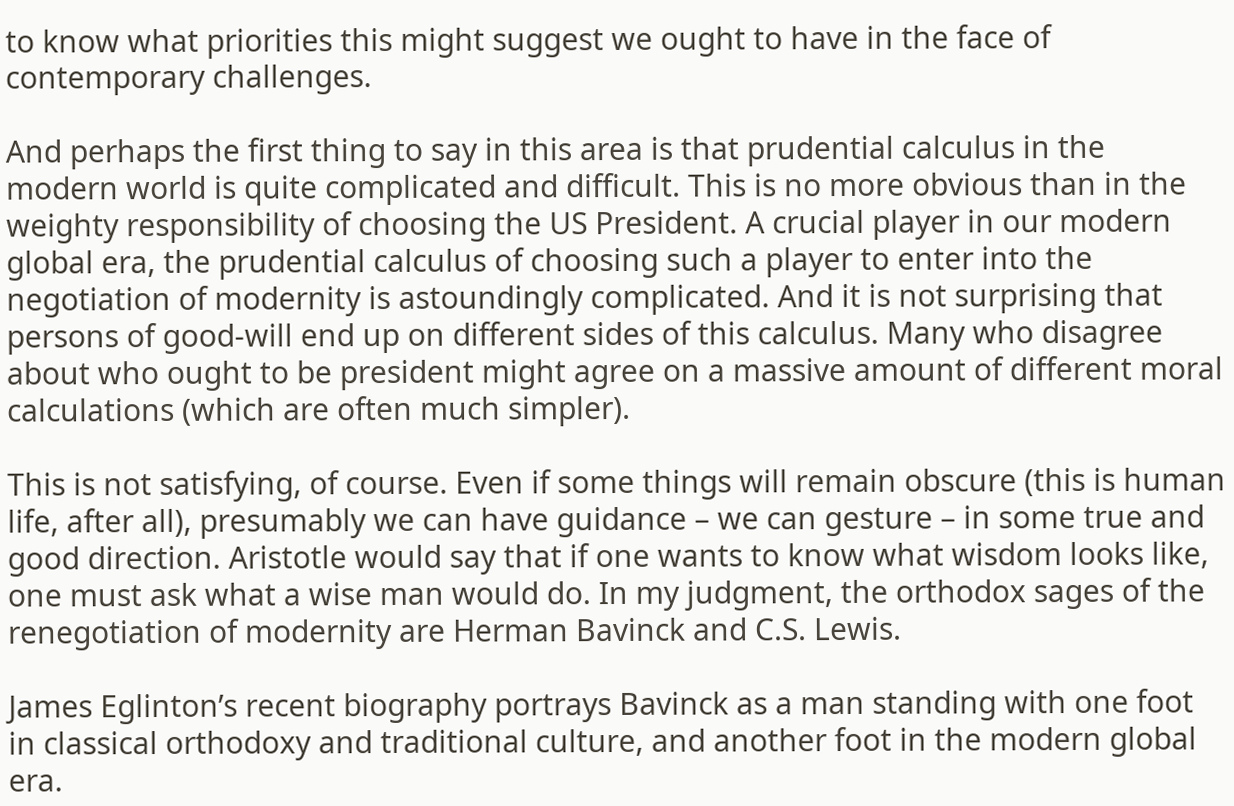to know what priorities this might suggest we ought to have in the face of contemporary challenges.

And perhaps the first thing to say in this area is that prudential calculus in the modern world is quite complicated and difficult. This is no more obvious than in the weighty responsibility of choosing the US President. A crucial player in our modern global era, the prudential calculus of choosing such a player to enter into the negotiation of modernity is astoundingly complicated. And it is not surprising that persons of good-will end up on different sides of this calculus. Many who disagree about who ought to be president might agree on a massive amount of different moral calculations (which are often much simpler).

This is not satisfying, of course. Even if some things will remain obscure (this is human life, after all), presumably we can have guidance – we can gesture – in some true and good direction. Aristotle would say that if one wants to know what wisdom looks like, one must ask what a wise man would do. In my judgment, the orthodox sages of the renegotiation of modernity are Herman Bavinck and C.S. Lewis.

James Eglinton’s recent biography portrays Bavinck as a man standing with one foot in classical orthodoxy and traditional culture, and another foot in the modern global era.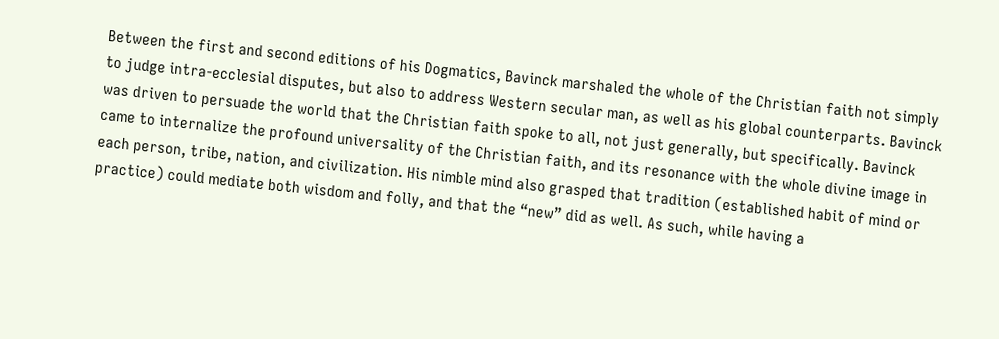Between the first and second editions of his Dogmatics, Bavinck marshaled the whole of the Christian faith not simply to judge intra-ecclesial disputes, but also to address Western secular man, as well as his global counterparts. Bavinck was driven to persuade the world that the Christian faith spoke to all, not just generally, but specifically. Bavinck came to internalize the profound universality of the Christian faith, and its resonance with the whole divine image in each person, tribe, nation, and civilization. His nimble mind also grasped that tradition (established habit of mind or practice) could mediate both wisdom and folly, and that the “new” did as well. As such, while having a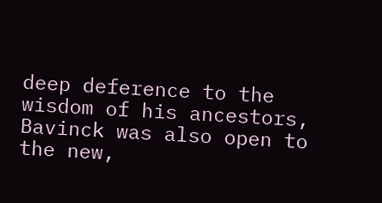deep deference to the wisdom of his ancestors, Bavinck was also open to the new,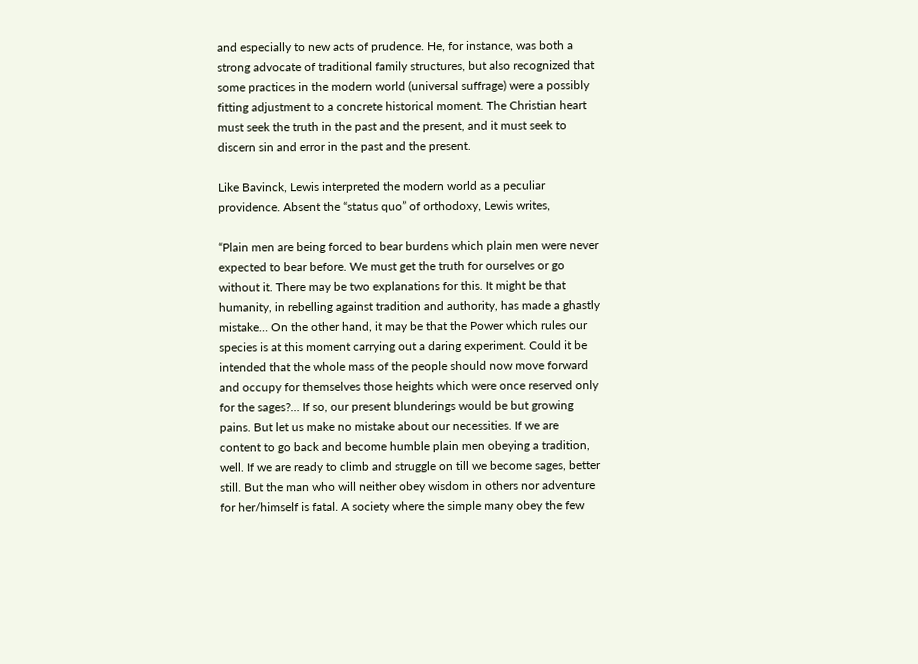and especially to new acts of prudence. He, for instance, was both a strong advocate of traditional family structures, but also recognized that some practices in the modern world (universal suffrage) were a possibly fitting adjustment to a concrete historical moment. The Christian heart must seek the truth in the past and the present, and it must seek to discern sin and error in the past and the present.

Like Bavinck, Lewis interpreted the modern world as a peculiar providence. Absent the “status quo” of orthodoxy, Lewis writes,

“Plain men are being forced to bear burdens which plain men were never expected to bear before. We must get the truth for ourselves or go without it. There may be two explanations for this. It might be that humanity, in rebelling against tradition and authority, has made a ghastly mistake… On the other hand, it may be that the Power which rules our species is at this moment carrying out a daring experiment. Could it be intended that the whole mass of the people should now move forward and occupy for themselves those heights which were once reserved only for the sages?… If so, our present blunderings would be but growing pains. But let us make no mistake about our necessities. If we are content to go back and become humble plain men obeying a tradition, well. If we are ready to climb and struggle on till we become sages, better still. But the man who will neither obey wisdom in others nor adventure for her/himself is fatal. A society where the simple many obey the few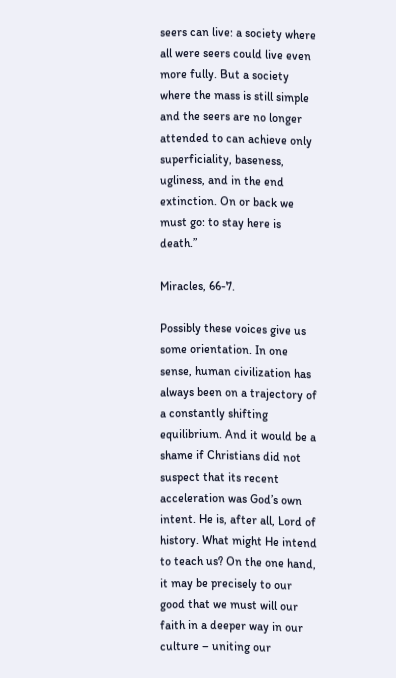seers can live: a society where all were seers could live even more fully. But a society where the mass is still simple and the seers are no longer attended to can achieve only superficiality, baseness, ugliness, and in the end extinction. On or back we must go: to stay here is death.”

Miracles, 66-7.

Possibly these voices give us some orientation. In one sense, human civilization has always been on a trajectory of a constantly shifting equilibrium. And it would be a shame if Christians did not suspect that its recent acceleration was God’s own intent. He is, after all, Lord of history. What might He intend to teach us? On the one hand, it may be precisely to our good that we must will our faith in a deeper way in our culture – uniting our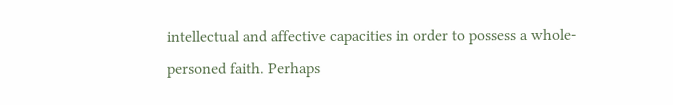intellectual and affective capacities in order to possess a whole-personed faith. Perhaps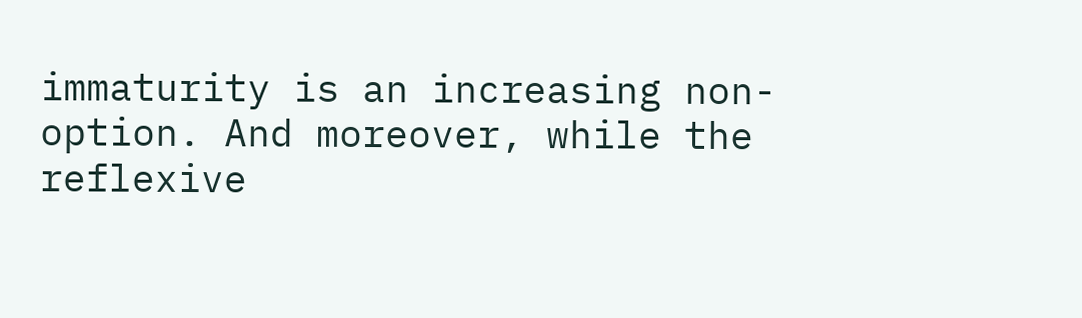immaturity is an increasing non-option. And moreover, while the reflexive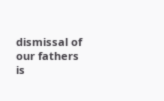dismissal of our fathers is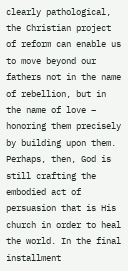clearly pathological, the Christian project of reform can enable us to move beyond our fathers not in the name of rebellion, but in the name of love – honoring them precisely by building upon them. Perhaps, then, God is still crafting the embodied act of persuasion that is His church in order to heal the world. In the final installment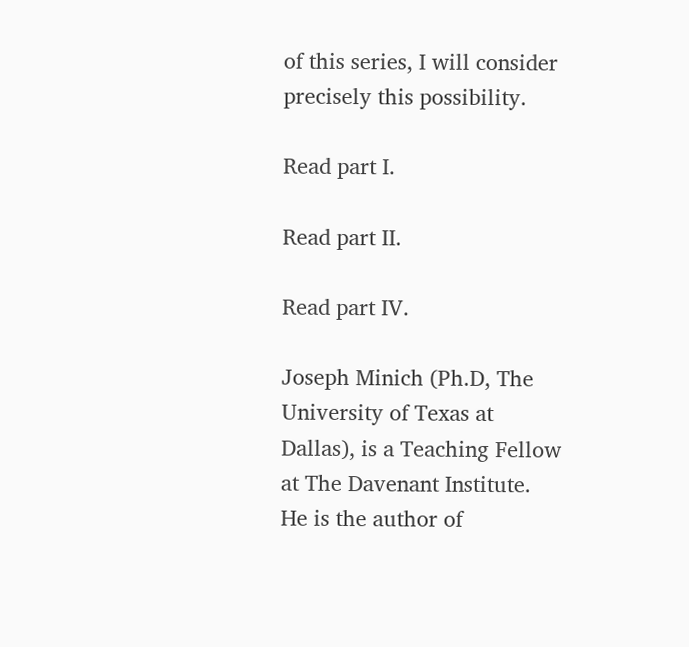of this series, I will consider precisely this possibility.

Read part I.

Read part II.

Read part IV.

Joseph Minich (Ph.D, The University of Texas at Dallas), is a Teaching Fellow at The Davenant Institute. He is the author of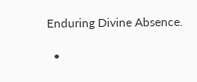Enduring Divine Absence.

  •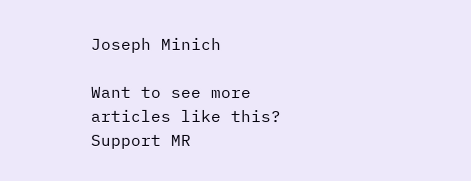Joseph Minich

Want to see more articles like this?
Support MR